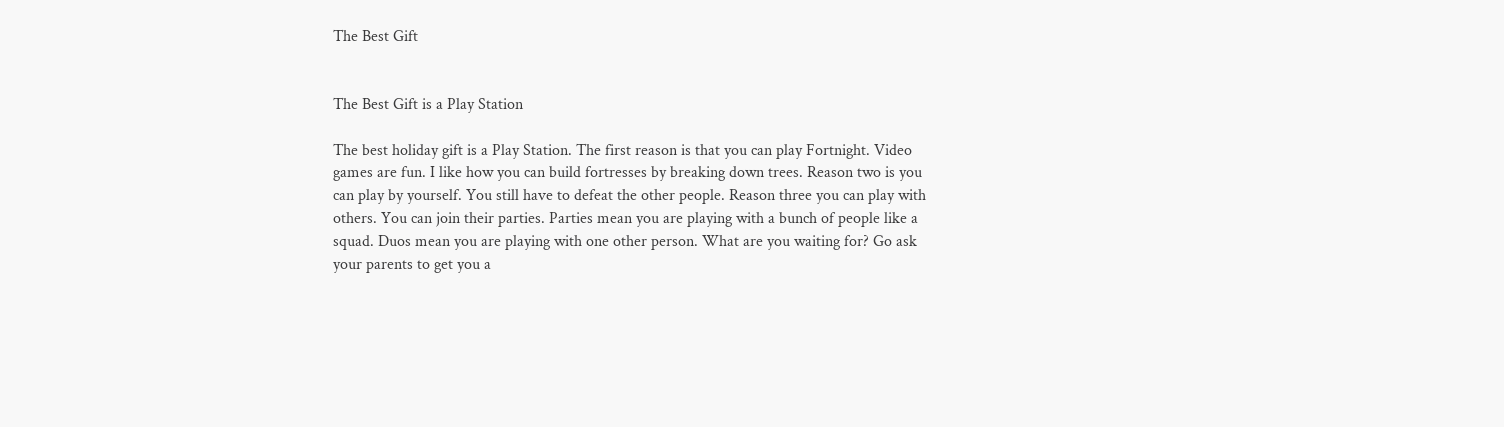The Best Gift


The Best Gift is a Play Station

The best holiday gift is a Play Station. The first reason is that you can play Fortnight. Video games are fun. I like how you can build fortresses by breaking down trees. Reason two is you can play by yourself. You still have to defeat the other people. Reason three you can play with others. You can join their parties. Parties mean you are playing with a bunch of people like a squad. Duos mean you are playing with one other person. What are you waiting for? Go ask your parents to get you a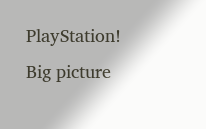PlayStation!
Big picture